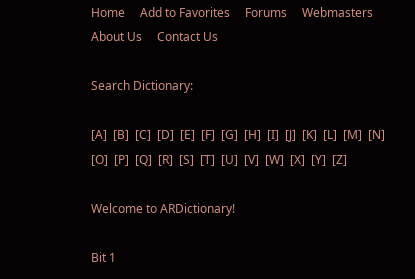Home     Add to Favorites     Forums     Webmasters     About Us     Contact Us

Search Dictionary:

[A]  [B]  [C]  [D]  [E]  [F]  [G]  [H]  [I]  [J]  [K]  [L]  [M]  [N]  [O]  [P]  [Q]  [R]  [S]  [T]  [U]  [V]  [W]  [X]  [Y]  [Z]

Welcome to ARDictionary!

Bit 1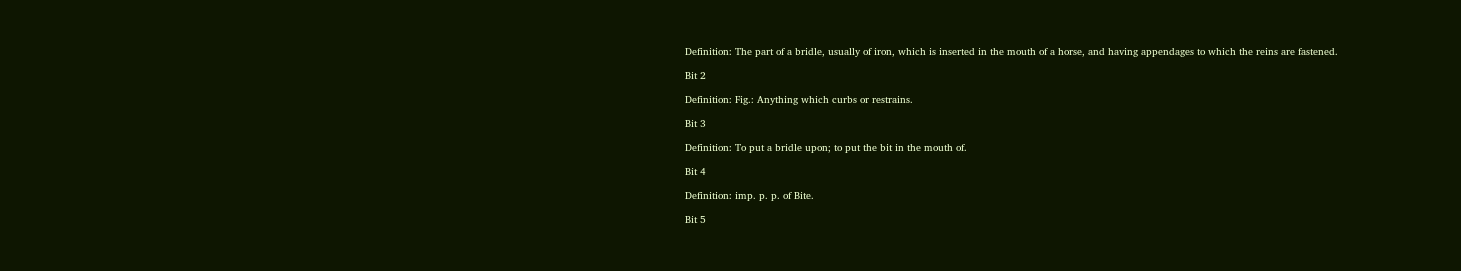Definition: The part of a bridle, usually of iron, which is inserted in the mouth of a horse, and having appendages to which the reins are fastened.

Bit 2

Definition: Fig.: Anything which curbs or restrains.

Bit 3

Definition: To put a bridle upon; to put the bit in the mouth of.

Bit 4

Definition: imp. p. p. of Bite.

Bit 5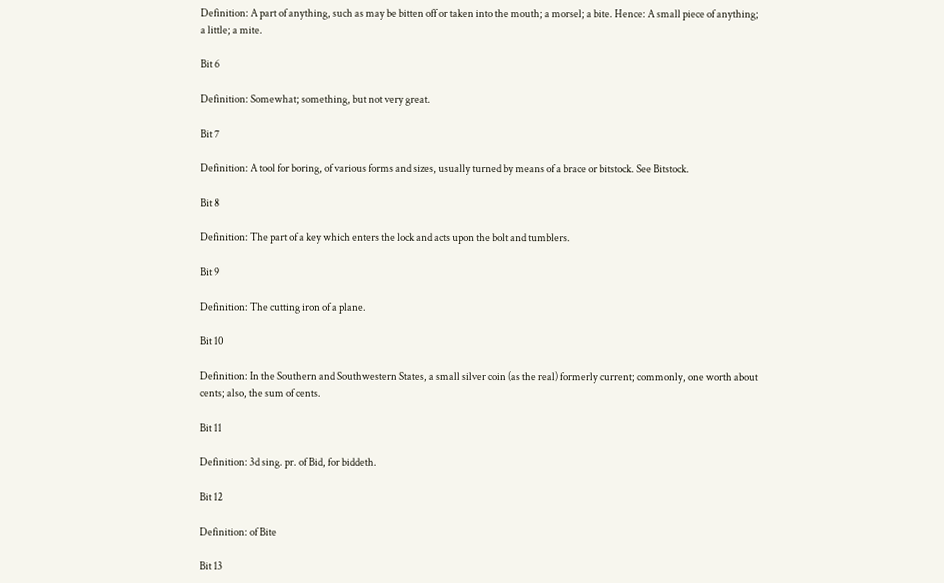Definition: A part of anything, such as may be bitten off or taken into the mouth; a morsel; a bite. Hence: A small piece of anything; a little; a mite.

Bit 6

Definition: Somewhat; something, but not very great.

Bit 7

Definition: A tool for boring, of various forms and sizes, usually turned by means of a brace or bitstock. See Bitstock.

Bit 8

Definition: The part of a key which enters the lock and acts upon the bolt and tumblers.

Bit 9

Definition: The cutting iron of a plane.

Bit 10

Definition: In the Southern and Southwestern States, a small silver coin (as the real) formerly current; commonly, one worth about cents; also, the sum of cents.

Bit 11

Definition: 3d sing. pr. of Bid, for biddeth.

Bit 12

Definition: of Bite

Bit 13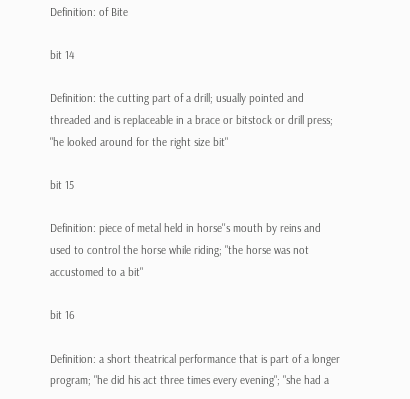Definition: of Bite

bit 14

Definition: the cutting part of a drill; usually pointed and threaded and is replaceable in a brace or bitstock or drill press; "he looked around for the right size bit"

bit 15

Definition: piece of metal held in horse''s mouth by reins and used to control the horse while riding; "the horse was not accustomed to a bit"

bit 16

Definition: a short theatrical performance that is part of a longer program; "he did his act three times every evening"; "she had a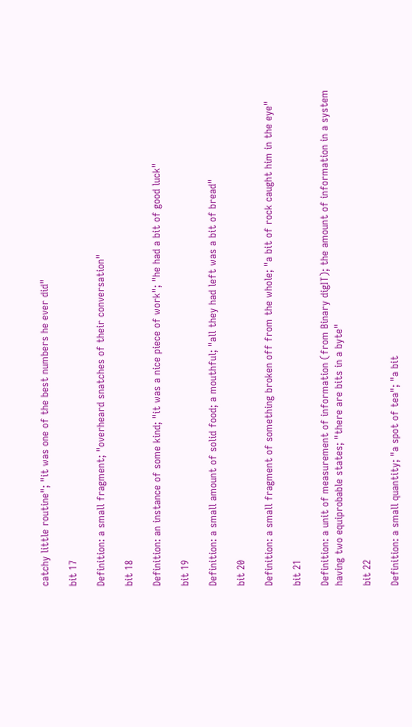catchy little routine"; "it was one of the best numbers he ever did"

bit 17

Definition: a small fragment; "overheard snatches of their conversation"

bit 18

Definition: an instance of some kind; "it was a nice piece of work"; "he had a bit of good luck"

bit 19

Definition: a small amount of solid food; a mouthful; "all they had left was a bit of bread"

bit 20

Definition: a small fragment of something broken off from the whole; "a bit of rock caught him in the eye"

bit 21

Definition: a unit of measurement of information (from Binary digIT); the amount of information in a system having two equiprobable states; "there are bits in a byte"

bit 22

Definition: a small quantity; "a spot of tea"; "a bit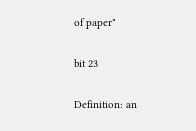of paper"

bit 23

Definition: an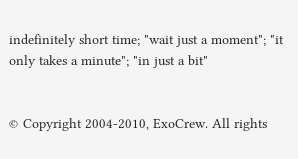indefinitely short time; "wait just a moment"; "it only takes a minute"; "in just a bit"


© Copyright 2004-2010, ExoCrew. All rights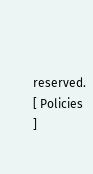reserved. [ Policies ]